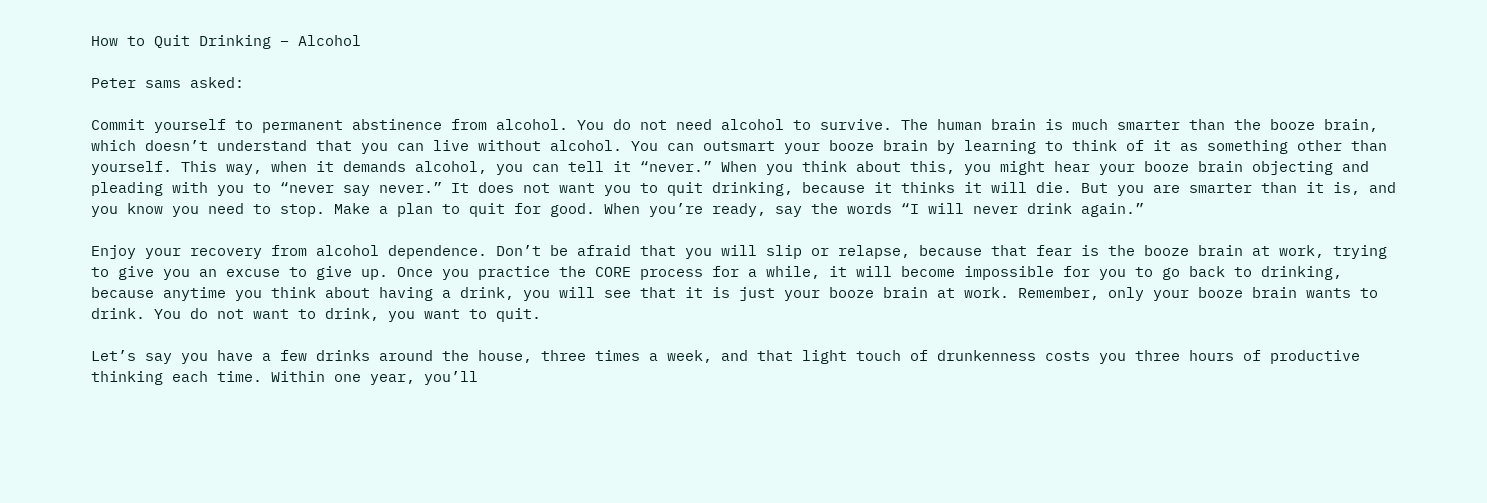How to Quit Drinking – Alcohol

Peter sams asked:

Commit yourself to permanent abstinence from alcohol. You do not need alcohol to survive. The human brain is much smarter than the booze brain, which doesn’t understand that you can live without alcohol. You can outsmart your booze brain by learning to think of it as something other than yourself. This way, when it demands alcohol, you can tell it “never.” When you think about this, you might hear your booze brain objecting and pleading with you to “never say never.” It does not want you to quit drinking, because it thinks it will die. But you are smarter than it is, and you know you need to stop. Make a plan to quit for good. When you’re ready, say the words “I will never drink again.”

Enjoy your recovery from alcohol dependence. Don’t be afraid that you will slip or relapse, because that fear is the booze brain at work, trying to give you an excuse to give up. Once you practice the CORE process for a while, it will become impossible for you to go back to drinking, because anytime you think about having a drink, you will see that it is just your booze brain at work. Remember, only your booze brain wants to drink. You do not want to drink, you want to quit.

Let’s say you have a few drinks around the house, three times a week, and that light touch of drunkenness costs you three hours of productive thinking each time. Within one year, you’ll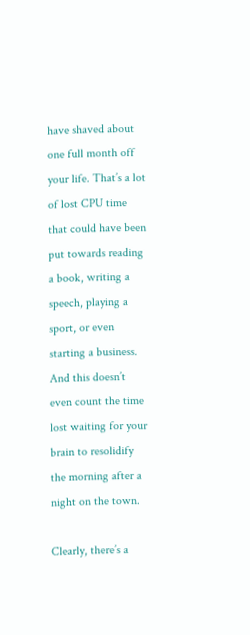have shaved about one full month off your life. That’s a lot of lost CPU time that could have been put towards reading a book, writing a speech, playing a sport, or even starting a business. And this doesn’t even count the time lost waiting for your brain to resolidify the morning after a night on the town.

Clearly, there’s a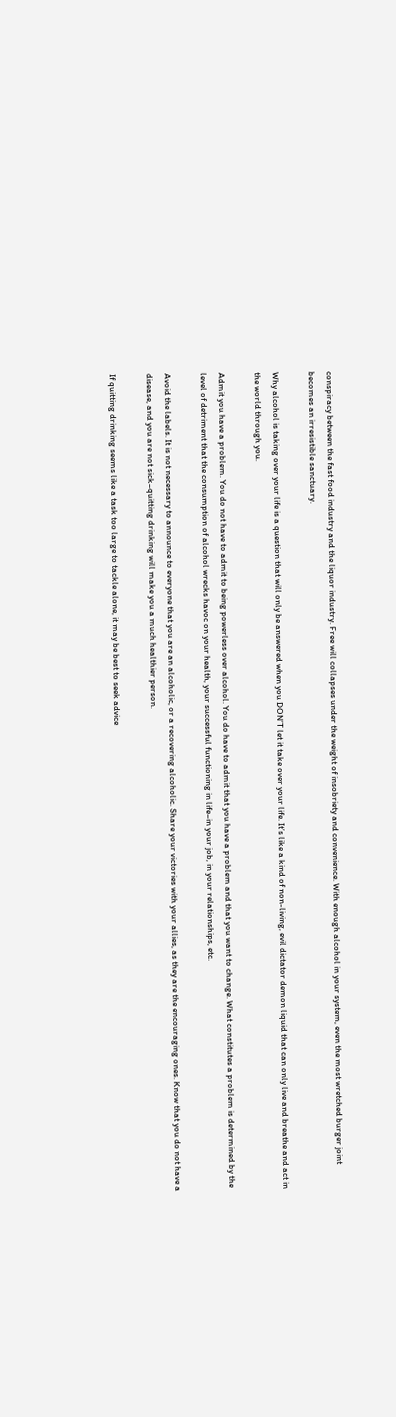conspiracy between the fast food industry and the liquor industry. Free will collapses under the weight of insobriety and convenience. With enough alcohol in your system, even the most wretched burger joint becomes an irresistible sanctuary.

Why alcohol is taking over your life is a question that will only be answered when you DON’T let it take over your life. It’s like a kind of non-living, evil dictator demon liquid that can only live and breathe and act in the world through you.

Admit you have a problem. You do not have to admit to being powerless over alcohol. You do have to admit that you have a problem and that you want to change. What constitutes a problem is determined by the level of detriment that the consumption of alcohol wrecks havoc on your health, your successful functioning in life–in your job, in your relationships, etc.

Avoid the labels. It is not necessary to announce to everyone that you are an alcoholic, or a recovering alcoholic. Share your victories with your allies, as they are the encouraging ones. Know that you do not have a disease, and you are not sick–quitting drinking will make you a much healthier person.

If quitting drinking seems like a task too large to tackle alone, it may be best to seek advice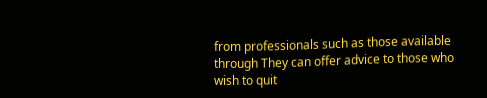from professionals such as those available through They can offer advice to those who wish to quit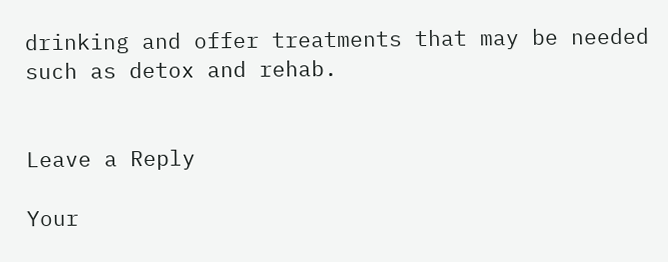drinking and offer treatments that may be needed such as detox and rehab.


Leave a Reply

Your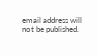email address will not be published.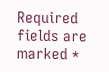Required fields are marked *